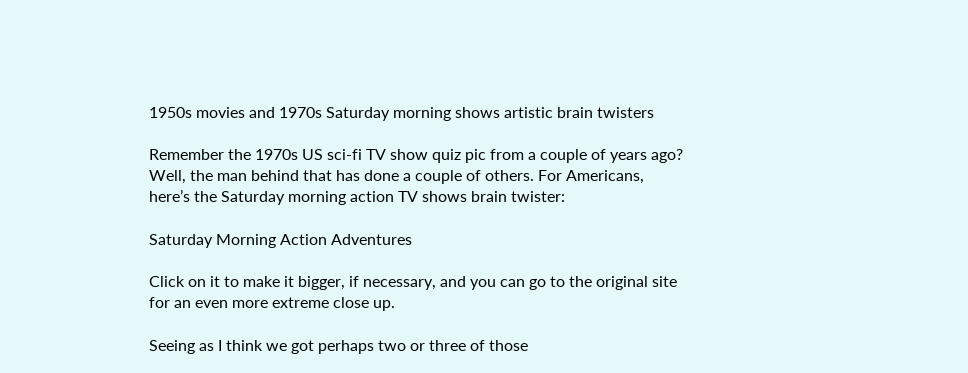1950s movies and 1970s Saturday morning shows artistic brain twisters

Remember the 1970s US sci-fi TV show quiz pic from a couple of years ago? Well, the man behind that has done a couple of others. For Americans, here’s the Saturday morning action TV shows brain twister:

Saturday Morning Action Adventures

Click on it to make it bigger, if necessary, and you can go to the original site for an even more extreme close up.

Seeing as I think we got perhaps two or three of those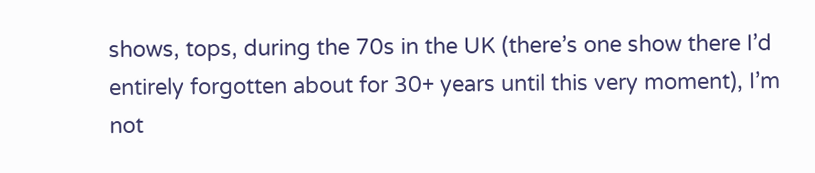shows, tops, during the 70s in the UK (there’s one show there I’d entirely forgotten about for 30+ years until this very moment), I’m not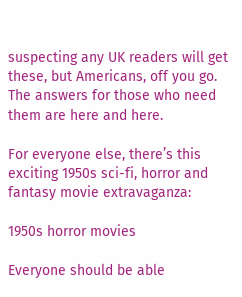suspecting any UK readers will get these, but Americans, off you go. The answers for those who need them are here and here.

For everyone else, there’s this exciting 1950s sci-fi, horror and fantasy movie extravaganza:

1950s horror movies

Everyone should be able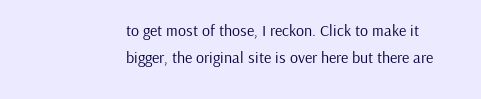to get most of those, I reckon. Click to make it bigger, the original site is over here but there are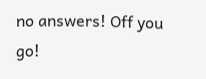no answers! Off you go!